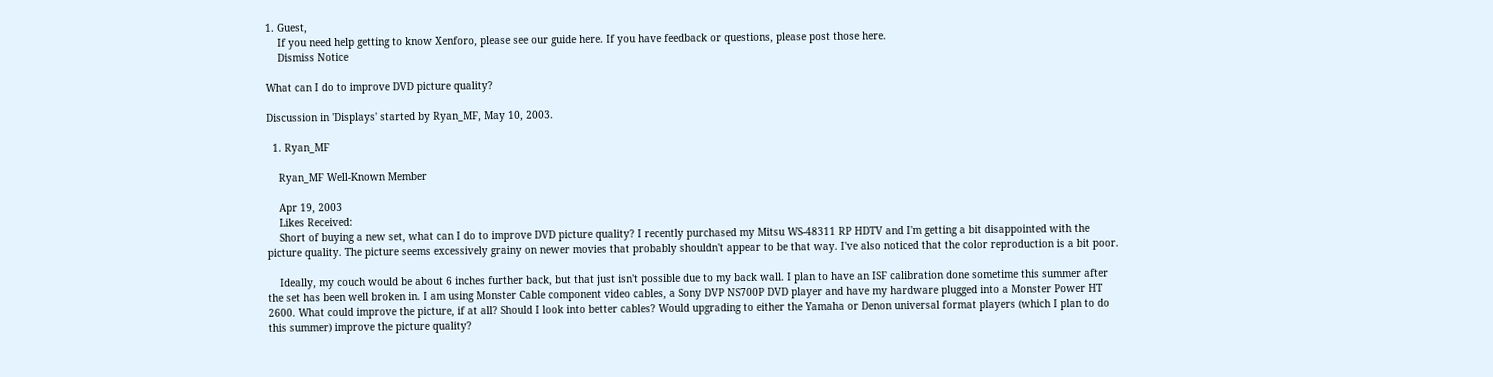1. Guest,
    If you need help getting to know Xenforo, please see our guide here. If you have feedback or questions, please post those here.
    Dismiss Notice

What can I do to improve DVD picture quality?

Discussion in 'Displays' started by Ryan_MF, May 10, 2003.

  1. Ryan_MF

    Ryan_MF Well-Known Member

    Apr 19, 2003
    Likes Received:
    Short of buying a new set, what can I do to improve DVD picture quality? I recently purchased my Mitsu WS-48311 RP HDTV and I'm getting a bit disappointed with the picture quality. The picture seems excessively grainy on newer movies that probably shouldn't appear to be that way. I've also noticed that the color reproduction is a bit poor.

    Ideally, my couch would be about 6 inches further back, but that just isn't possible due to my back wall. I plan to have an ISF calibration done sometime this summer after the set has been well broken in. I am using Monster Cable component video cables, a Sony DVP NS700P DVD player and have my hardware plugged into a Monster Power HT 2600. What could improve the picture, if at all? Should I look into better cables? Would upgrading to either the Yamaha or Denon universal format players (which I plan to do this summer) improve the picture quality?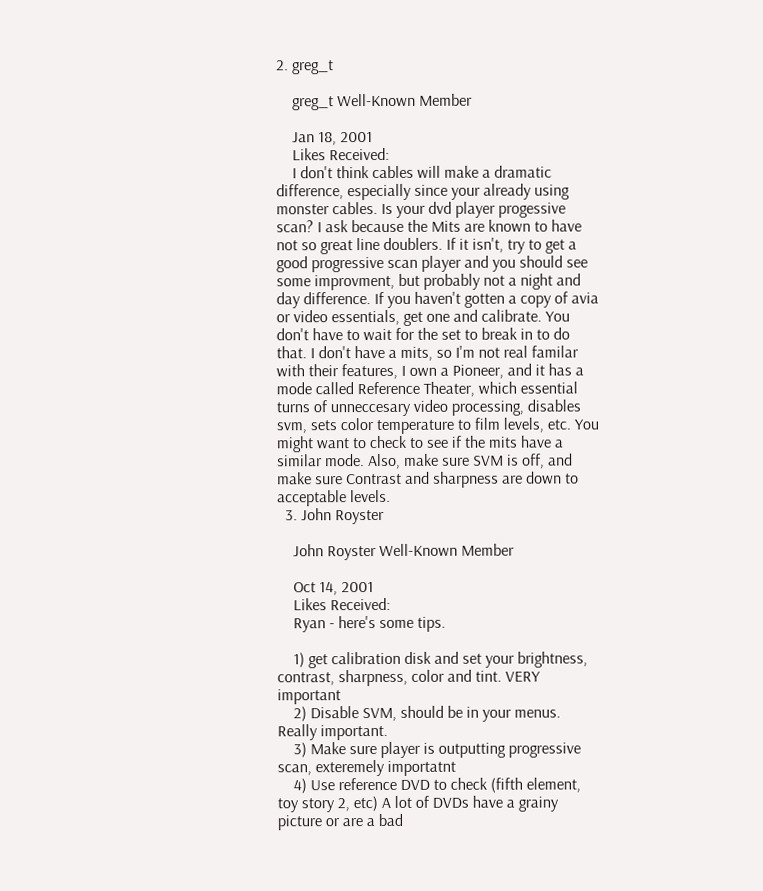2. greg_t

    greg_t Well-Known Member

    Jan 18, 2001
    Likes Received:
    I don't think cables will make a dramatic difference, especially since your already using monster cables. Is your dvd player progessive scan? I ask because the Mits are known to have not so great line doublers. If it isn't, try to get a good progressive scan player and you should see some improvment, but probably not a night and day difference. If you haven't gotten a copy of avia or video essentials, get one and calibrate. You don't have to wait for the set to break in to do that. I don't have a mits, so I'm not real familar with their features, I own a Pioneer, and it has a mode called Reference Theater, which essential turns of unneccesary video processing, disables svm, sets color temperature to film levels, etc. You might want to check to see if the mits have a similar mode. Also, make sure SVM is off, and make sure Contrast and sharpness are down to acceptable levels.
  3. John Royster

    John Royster Well-Known Member

    Oct 14, 2001
    Likes Received:
    Ryan - here's some tips.

    1) get calibration disk and set your brightness, contrast, sharpness, color and tint. VERY important
    2) Disable SVM, should be in your menus. Really important.
    3) Make sure player is outputting progressive scan, exteremely importatnt
    4) Use reference DVD to check (fifth element, toy story 2, etc) A lot of DVDs have a grainy picture or are a bad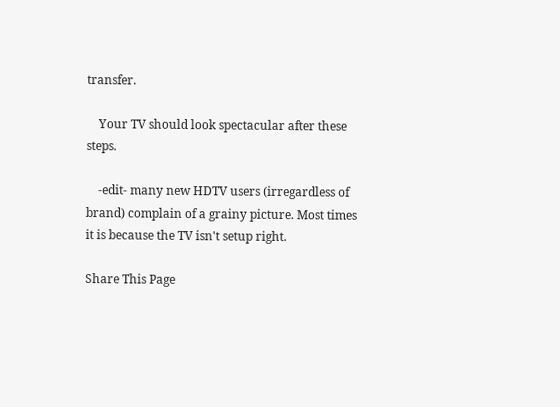transfer.

    Your TV should look spectacular after these steps.

    -edit- many new HDTV users (irregardless of brand) complain of a grainy picture. Most times it is because the TV isn't setup right.

Share This Page